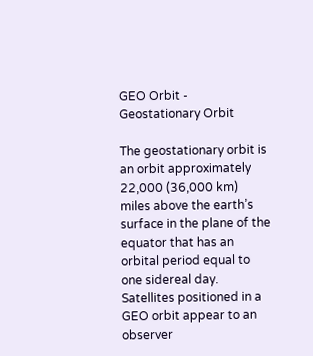GEO Orbit - Geostationary Orbit

The geostationary orbit is an orbit approximately 22,000 (36,000 km) miles above the earth’s surface in the plane of the equator that has an orbital period equal to one sidereal day. Satellites positioned in a GEO orbit appear to an observer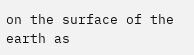on the surface of the earth as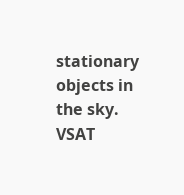stationary objects in the sky. VSAT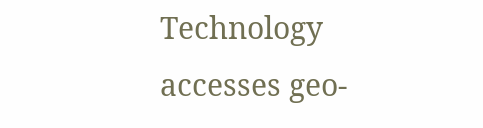Technology accesses geo-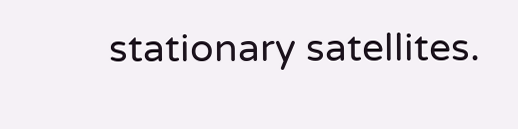stationary satellites.